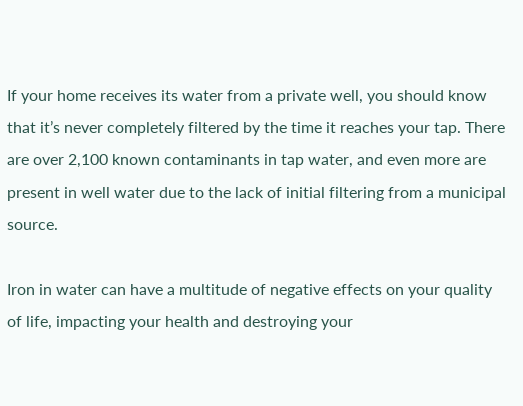If your home receives its water from a private well, you should know that it’s never completely filtered by the time it reaches your tap. There are over 2,100 known contaminants in tap water, and even more are present in well water due to the lack of initial filtering from a municipal source.

Iron in water can have a multitude of negative effects on your quality of life, impacting your health and destroying your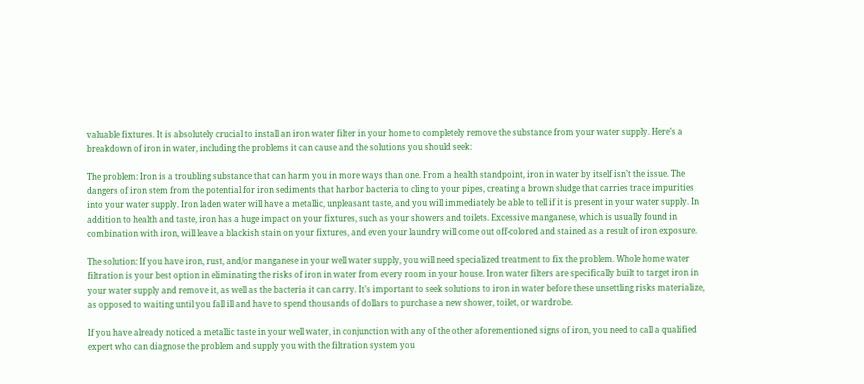valuable fixtures. It is absolutely crucial to install an iron water filter in your home to completely remove the substance from your water supply. Here’s a breakdown of iron in water, including the problems it can cause and the solutions you should seek:

The problem: Iron is a troubling substance that can harm you in more ways than one. From a health standpoint, iron in water by itself isn’t the issue. The dangers of iron stem from the potential for iron sediments that harbor bacteria to cling to your pipes, creating a brown sludge that carries trace impurities into your water supply. Iron laden water will have a metallic, unpleasant taste, and you will immediately be able to tell if it is present in your water supply. In addition to health and taste, iron has a huge impact on your fixtures, such as your showers and toilets. Excessive manganese, which is usually found in combination with iron, will leave a blackish stain on your fixtures, and even your laundry will come out off-colored and stained as a result of iron exposure.

The solution: If you have iron, rust, and/or manganese in your well water supply, you will need specialized treatment to fix the problem. Whole home water filtration is your best option in eliminating the risks of iron in water from every room in your house. Iron water filters are specifically built to target iron in your water supply and remove it, as well as the bacteria it can carry. It’s important to seek solutions to iron in water before these unsettling risks materialize, as opposed to waiting until you fall ill and have to spend thousands of dollars to purchase a new shower, toilet, or wardrobe.

If you have already noticed a metallic taste in your well water, in conjunction with any of the other aforementioned signs of iron, you need to call a qualified expert who can diagnose the problem and supply you with the filtration system you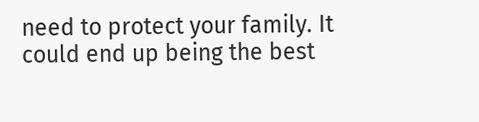need to protect your family. It could end up being the best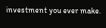investment you ever make.